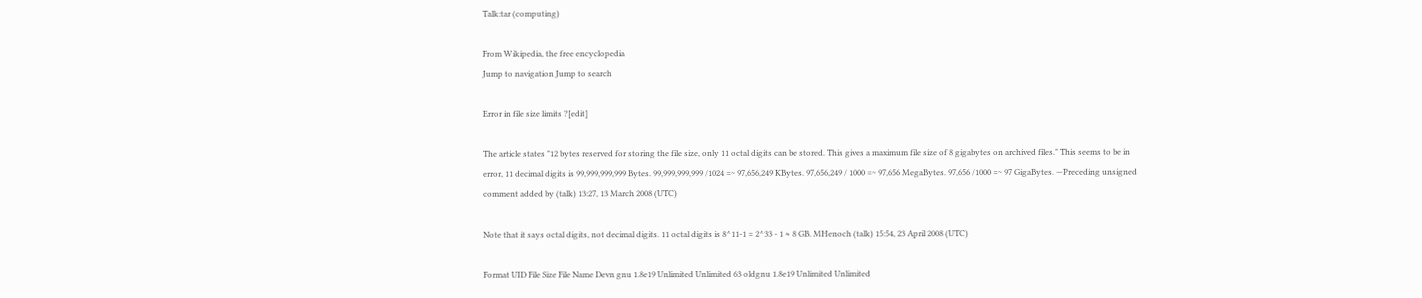Talk:tar (computing)

From Wikipedia, the free encyclopedia
Jump to navigation Jump to search

Error in file size limits ?[edit]

The article states "12 bytes reserved for storing the file size, only 11 octal digits can be stored. This gives a maximum file size of 8 gigabytes on archived files." This seems to be in error, 11 decimal digits is 99,999,999,999 Bytes. 99,999,999,999 /1024 =~ 97,656,249 KBytes. 97,656,249 / 1000 =~ 97,656 MegaBytes. 97,656 /1000 =~ 97 GigaBytes. —Preceding unsigned comment added by (talk) 13:27, 13 March 2008 (UTC)

Note that it says octal digits, not decimal digits. 11 octal digits is 8^11-1 = 2^33 - 1 ≈ 8 GB. MHenoch (talk) 15:54, 23 April 2008 (UTC)

Format UID File Size File Name Devn gnu 1.8e19 Unlimited Unlimited 63 oldgnu 1.8e19 Unlimited Unlimited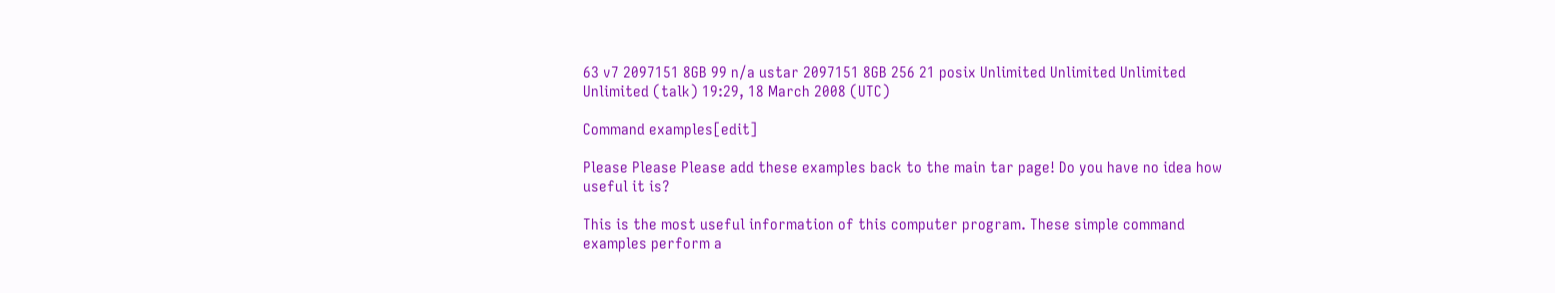63 v7 2097151 8GB 99 n/a ustar 2097151 8GB 256 21 posix Unlimited Unlimited Unlimited Unlimited (talk) 19:29, 18 March 2008 (UTC)

Command examples[edit]

Please Please Please add these examples back to the main tar page! Do you have no idea how useful it is?

This is the most useful information of this computer program. These simple command examples perform a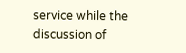service while the discussion of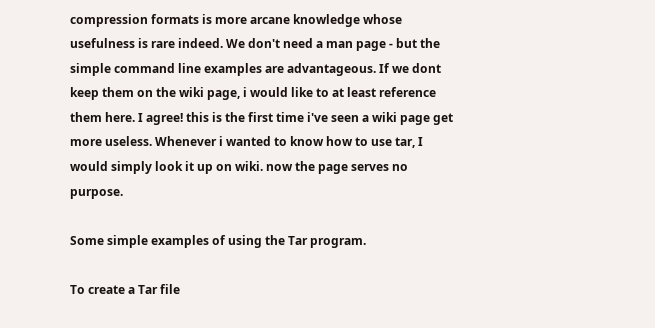compression formats is more arcane knowledge whose usefulness is rare indeed. We don't need a man page - but the simple command line examples are advantageous. If we dont keep them on the wiki page, i would like to at least reference them here. I agree! this is the first time i've seen a wiki page get more useless. Whenever i wanted to know how to use tar, I would simply look it up on wiki. now the page serves no purpose.

Some simple examples of using the Tar program.

To create a Tar file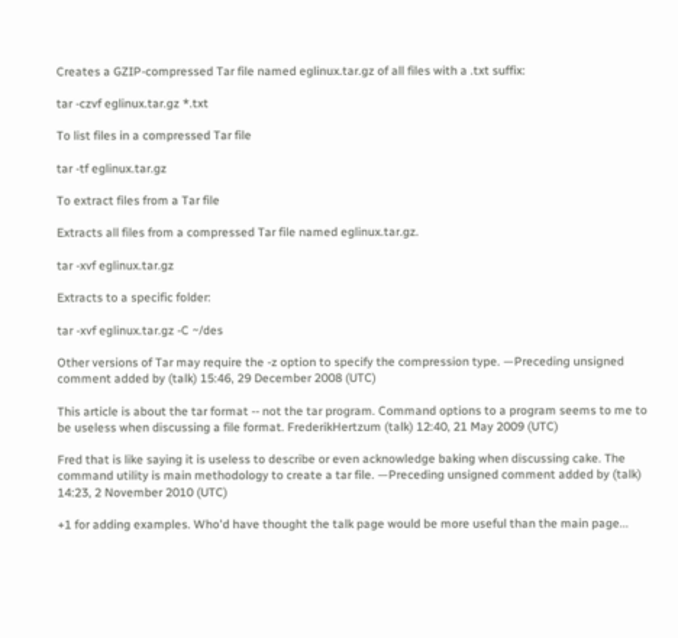Creates a GZIP-compressed Tar file named eglinux.tar.gz of all files with a .txt suffix:

tar -czvf eglinux.tar.gz *.txt

To list files in a compressed Tar file

tar -tf eglinux.tar.gz

To extract files from a Tar file

Extracts all files from a compressed Tar file named eglinux.tar.gz.

tar -xvf eglinux.tar.gz

Extracts to a specific folder:

tar -xvf eglinux.tar.gz -C ~/des

Other versions of Tar may require the -z option to specify the compression type. —Preceding unsigned comment added by (talk) 15:46, 29 December 2008 (UTC)

This article is about the tar format -- not the tar program. Command options to a program seems to me to be useless when discussing a file format. FrederikHertzum (talk) 12:40, 21 May 2009 (UTC)

Fred that is like saying it is useless to describe or even acknowledge baking when discussing cake. The command utility is main methodology to create a tar file. —Preceding unsigned comment added by (talk) 14:23, 2 November 2010 (UTC)

+1 for adding examples. Who'd have thought the talk page would be more useful than the main page...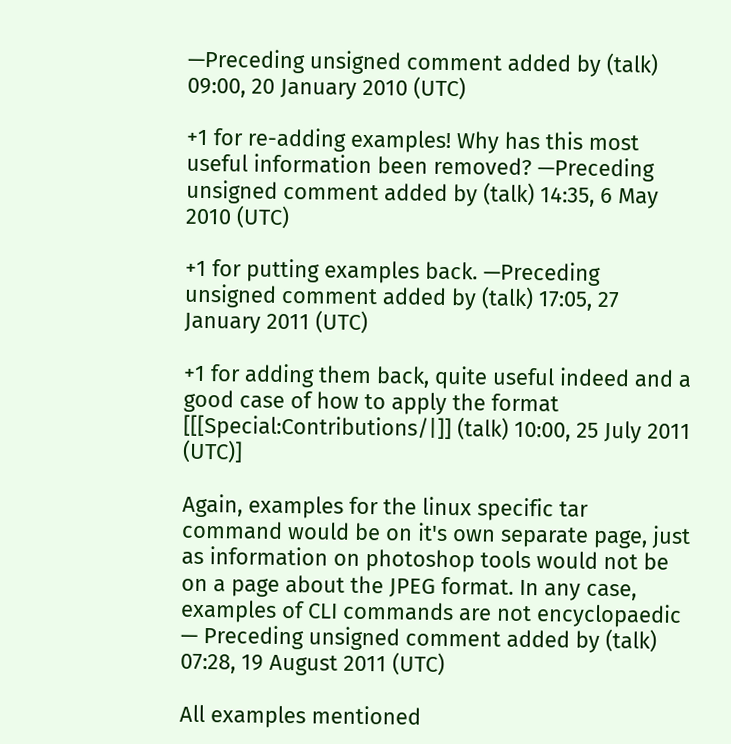—Preceding unsigned comment added by (talk) 09:00, 20 January 2010 (UTC)

+1 for re-adding examples! Why has this most useful information been removed? —Preceding unsigned comment added by (talk) 14:35, 6 May 2010 (UTC)

+1 for putting examples back. —Preceding unsigned comment added by (talk) 17:05, 27 January 2011 (UTC)

+1 for adding them back, quite useful indeed and a good case of how to apply the format [[[Special:Contributions/|]] (talk) 10:00, 25 July 2011 (UTC)]

Again, examples for the linux specific tar command would be on it's own separate page, just as information on photoshop tools would not be on a page about the JPEG format. In any case, examples of CLI commands are not encyclopaedic — Preceding unsigned comment added by (talk) 07:28, 19 August 2011 (UTC)

All examples mentioned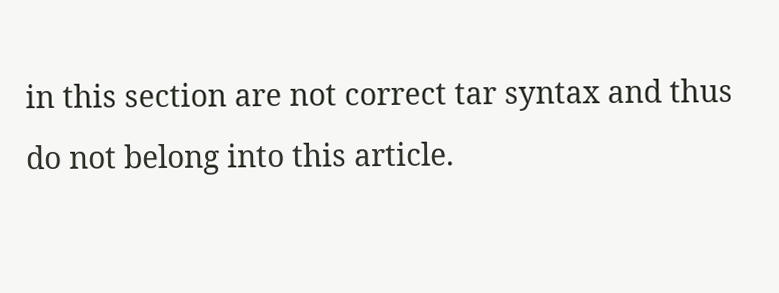in this section are not correct tar syntax and thus do not belong into this article.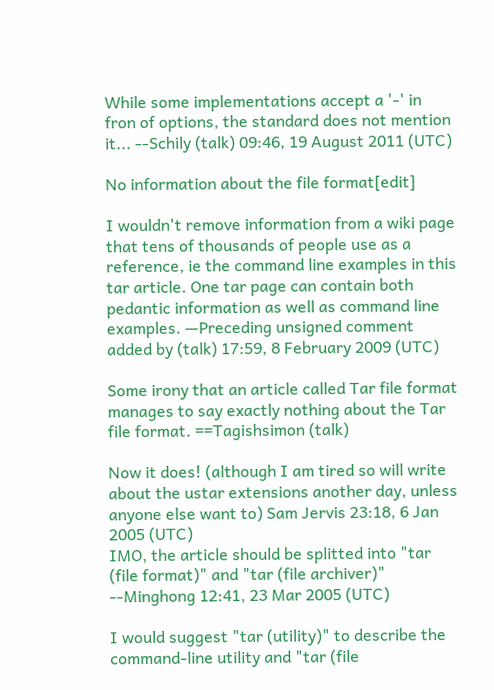While some implementations accept a '-' in fron of options, the standard does not mention it... --Schily (talk) 09:46, 19 August 2011 (UTC)

No information about the file format[edit]

I wouldn't remove information from a wiki page that tens of thousands of people use as a reference, ie the command line examples in this tar article. One tar page can contain both pedantic information as well as command line examples. —Preceding unsigned comment added by (talk) 17:59, 8 February 2009 (UTC)

Some irony that an article called Tar file format manages to say exactly nothing about the Tar file format. ==Tagishsimon (talk)

Now it does! (although I am tired so will write about the ustar extensions another day, unless anyone else want to) Sam Jervis 23:18, 6 Jan 2005 (UTC)
IMO, the article should be splitted into "tar (file format)" and "tar (file archiver)" --Minghong 12:41, 23 Mar 2005 (UTC)

I would suggest "tar (utility)" to describe the command-line utility and "tar (file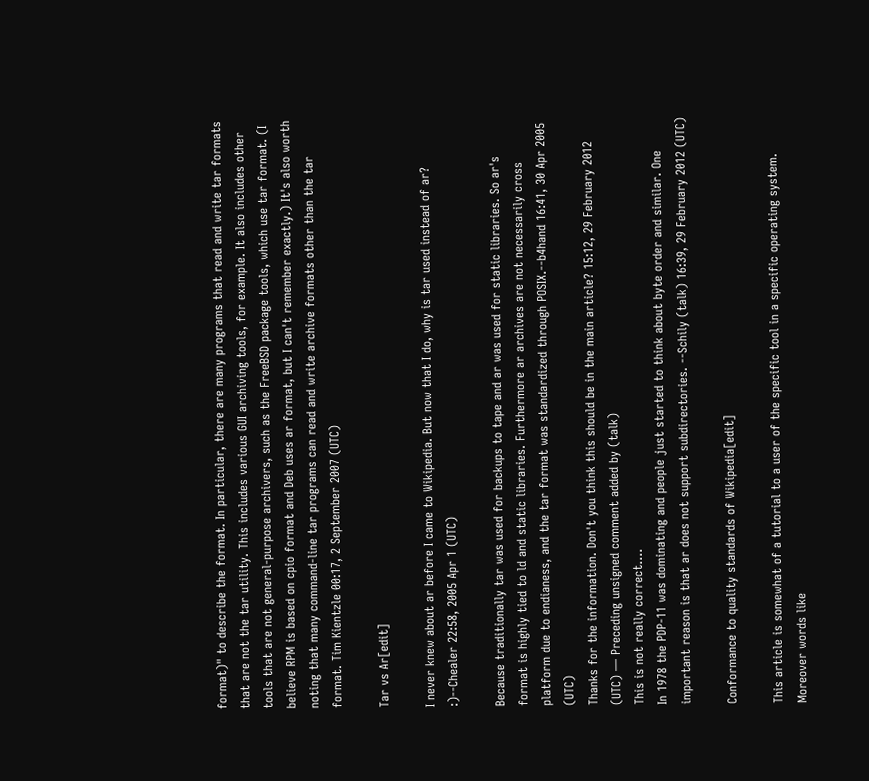format)" to describe the format. In particular, there are many programs that read and write tar formats that are not the tar utility. This includes various GUI archiving tools, for example. It also includes other tools that are not general-purpose archivers, such as the FreeBSD package tools, which use tar format. (I believe RPM is based on cpio format and Deb uses ar format, but I can't remember exactly.) It's also worth noting that many command-line tar programs can read and write archive formats other than the tar format. Tim Kientzle 00:17, 2 September 2007 (UTC)

Tar vs Ar[edit]

I never knew about ar before I came to Wikipedia. But now that I do, why is tar used instead of ar? :)--Chealer 22:58, 2005 Apr 1 (UTC)

Because traditionally tar was used for backups to tape and ar was used for static libraries. So ar's format is highly tied to ld and static libraries. Furthermore ar archives are not necessarily cross platform due to endianess, and the tar format was standardized through POSIX.--b4hand 16:41, 30 Apr 2005 (UTC)
Thanks for the information. Don't you think this should be in the main article? 15:12, 29 February 2012 (UTC) — Preceding unsigned comment added by (talk)
This is not really correct....
In 1978 the PDP-11 was dominating and people just started to think about byte order and similar. One important reason is that ar does not support subdirectories. --Schily (talk) 16:39, 29 February 2012 (UTC)

Conformance to quality standards of Wikipedia[edit]

This article is somewhat of a tutorial to a user of the specific tool in a specific operating system. Moreover words like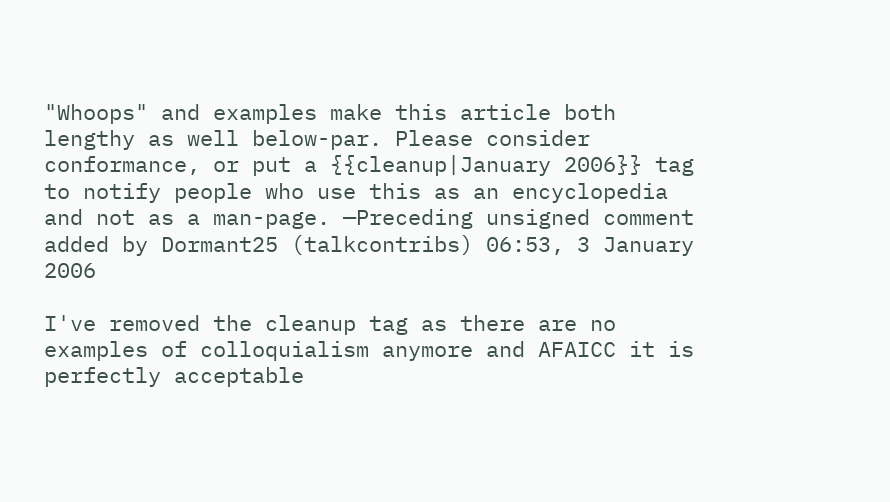"Whoops" and examples make this article both lengthy as well below-par. Please consider conformance, or put a {{cleanup|January 2006}} tag to notify people who use this as an encyclopedia and not as a man-page. —Preceding unsigned comment added by Dormant25 (talkcontribs) 06:53, 3 January 2006

I've removed the cleanup tag as there are no examples of colloquialism anymore and AFAICC it is perfectly acceptable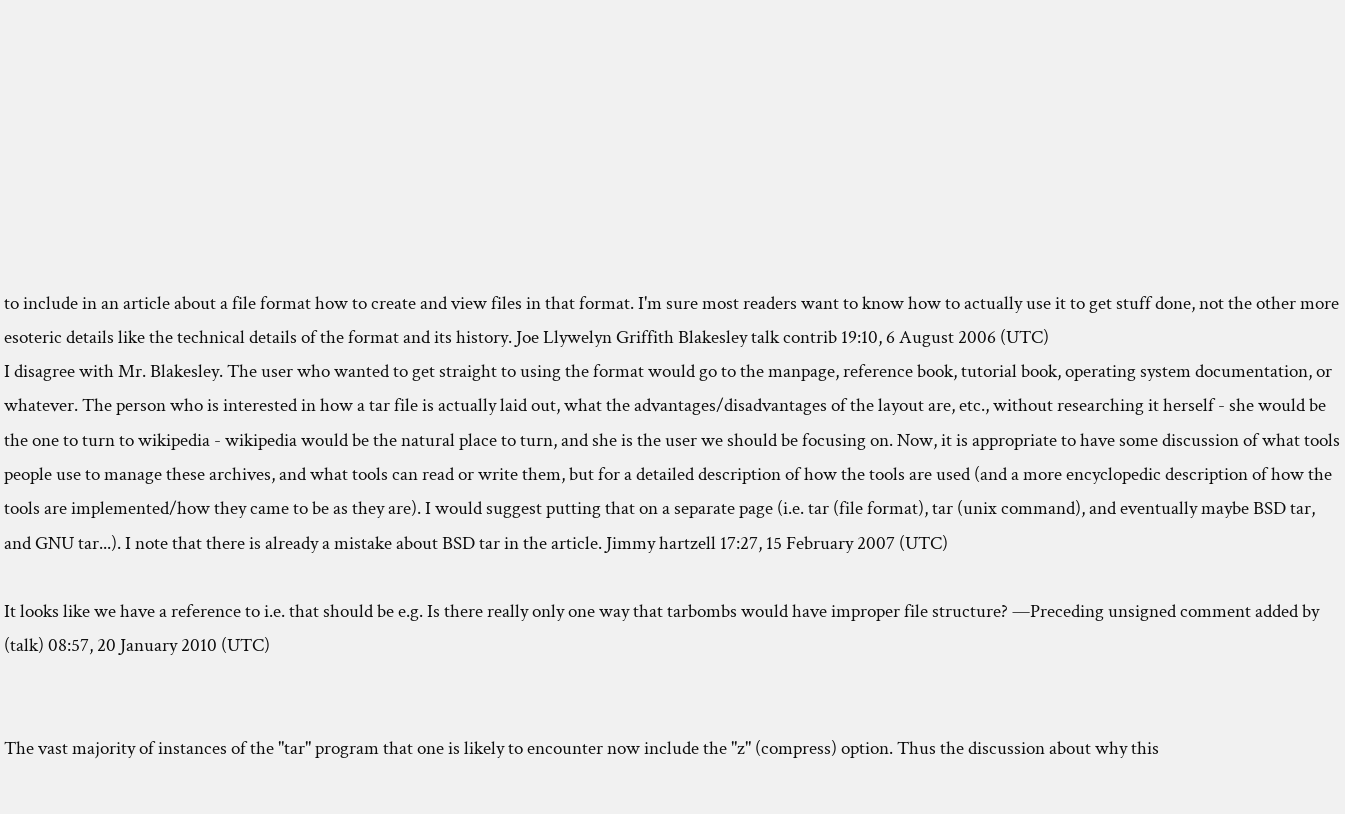to include in an article about a file format how to create and view files in that format. I'm sure most readers want to know how to actually use it to get stuff done, not the other more esoteric details like the technical details of the format and its history. Joe Llywelyn Griffith Blakesley talk contrib 19:10, 6 August 2006 (UTC)
I disagree with Mr. Blakesley. The user who wanted to get straight to using the format would go to the manpage, reference book, tutorial book, operating system documentation, or whatever. The person who is interested in how a tar file is actually laid out, what the advantages/disadvantages of the layout are, etc., without researching it herself - she would be the one to turn to wikipedia - wikipedia would be the natural place to turn, and she is the user we should be focusing on. Now, it is appropriate to have some discussion of what tools people use to manage these archives, and what tools can read or write them, but for a detailed description of how the tools are used (and a more encyclopedic description of how the tools are implemented/how they came to be as they are). I would suggest putting that on a separate page (i.e. tar (file format), tar (unix command), and eventually maybe BSD tar, and GNU tar...). I note that there is already a mistake about BSD tar in the article. Jimmy hartzell 17:27, 15 February 2007 (UTC)

It looks like we have a reference to i.e. that should be e.g. Is there really only one way that tarbombs would have improper file structure? —Preceding unsigned comment added by (talk) 08:57, 20 January 2010 (UTC)


The vast majority of instances of the "tar" program that one is likely to encounter now include the "z" (compress) option. Thus the discussion about why this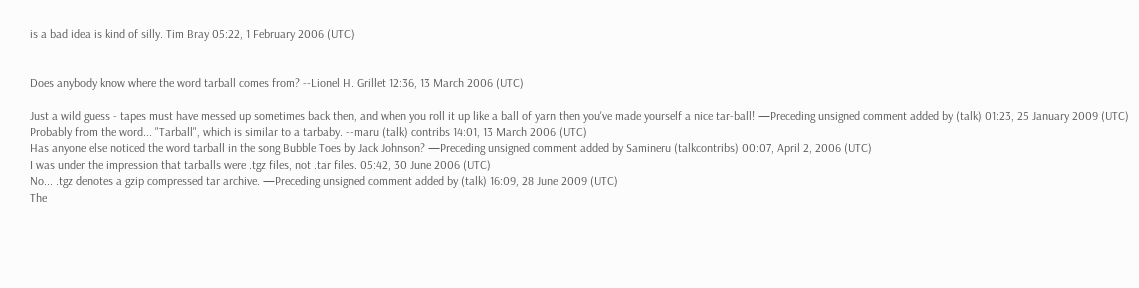is a bad idea is kind of silly. Tim Bray 05:22, 1 February 2006 (UTC)


Does anybody know where the word tarball comes from? --Lionel H. Grillet 12:36, 13 March 2006 (UTC)

Just a wild guess - tapes must have messed up sometimes back then, and when you roll it up like a ball of yarn then you've made yourself a nice tar-ball! —Preceding unsigned comment added by (talk) 01:23, 25 January 2009 (UTC)
Probably from the word... "Tarball", which is similar to a tarbaby. --maru (talk) contribs 14:01, 13 March 2006 (UTC)
Has anyone else noticed the word tarball in the song Bubble Toes by Jack Johnson? —Preceding unsigned comment added by Samineru (talkcontribs) 00:07, April 2, 2006 (UTC)
I was under the impression that tarballs were .tgz files, not .tar files. 05:42, 30 June 2006 (UTC)
No... .tgz denotes a gzip compressed tar archive. —Preceding unsigned comment added by (talk) 16:09, 28 June 2009 (UTC)
The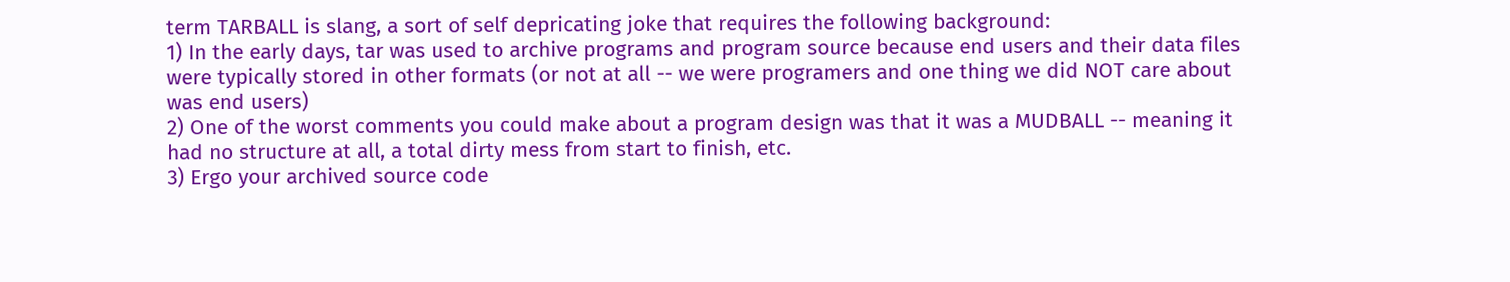term TARBALL is slang, a sort of self depricating joke that requires the following background:
1) In the early days, tar was used to archive programs and program source because end users and their data files were typically stored in other formats (or not at all -- we were programers and one thing we did NOT care about was end users)
2) One of the worst comments you could make about a program design was that it was a MUDBALL -- meaning it had no structure at all, a total dirty mess from start to finish, etc.
3) Ergo your archived source code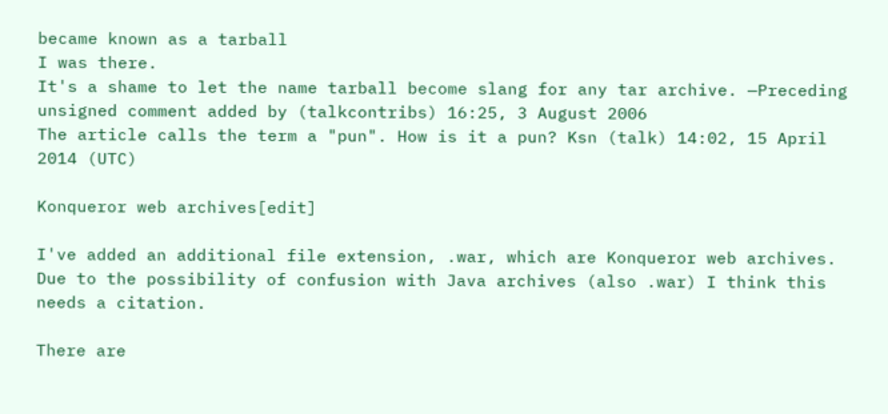became known as a tarball
I was there.
It's a shame to let the name tarball become slang for any tar archive. —Preceding unsigned comment added by (talkcontribs) 16:25, 3 August 2006
The article calls the term a "pun". How is it a pun? Ksn (talk) 14:02, 15 April 2014 (UTC)

Konqueror web archives[edit]

I've added an additional file extension, .war, which are Konqueror web archives. Due to the possibility of confusion with Java archives (also .war) I think this needs a citation.

There are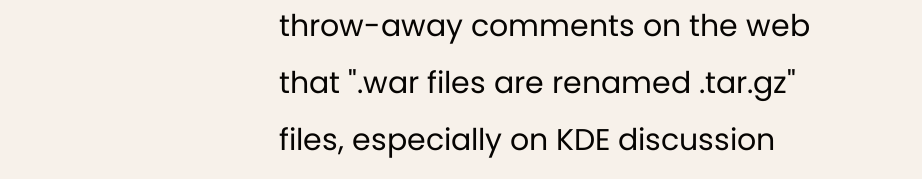throw-away comments on the web that ".war files are renamed .tar.gz" files, especially on KDE discussion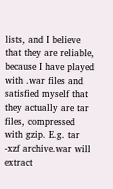lists, and I believe that they are reliable, because I have played with .war files and satisfied myself that they actually are tar files, compressed with gzip. E.g. tar -xzf archive.war will extract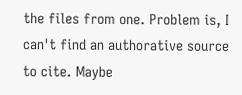the files from one. Problem is, I can't find an authorative source to cite. Maybe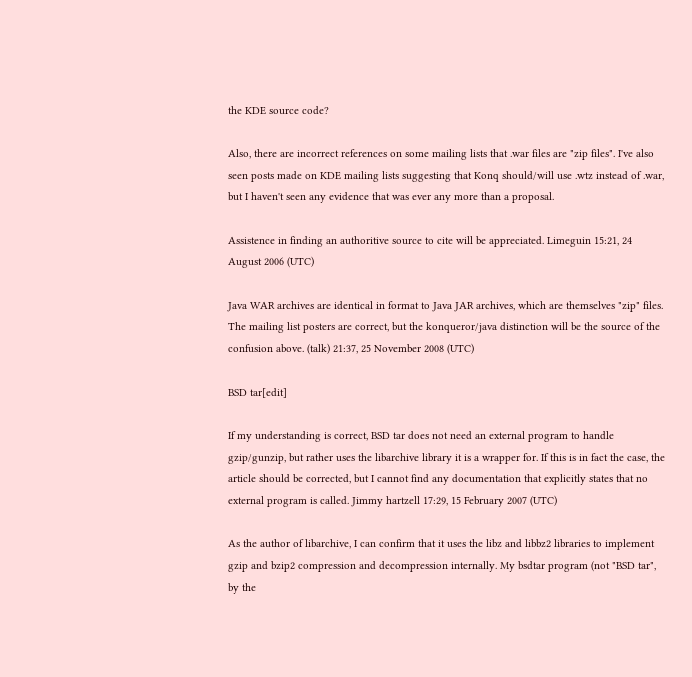the KDE source code?

Also, there are incorrect references on some mailing lists that .war files are "zip files". I've also seen posts made on KDE mailing lists suggesting that Konq should/will use .wtz instead of .war, but I haven't seen any evidence that was ever any more than a proposal.

Assistence in finding an authoritive source to cite will be appreciated. Limeguin 15:21, 24 August 2006 (UTC)

Java WAR archives are identical in format to Java JAR archives, which are themselves "zip" files. The mailing list posters are correct, but the konqueror/java distinction will be the source of the confusion above. (talk) 21:37, 25 November 2008 (UTC)

BSD tar[edit]

If my understanding is correct, BSD tar does not need an external program to handle gzip/gunzip, but rather uses the libarchive library it is a wrapper for. If this is in fact the case, the article should be corrected, but I cannot find any documentation that explicitly states that no external program is called. Jimmy hartzell 17:29, 15 February 2007 (UTC)

As the author of libarchive, I can confirm that it uses the libz and libbz2 libraries to implement gzip and bzip2 compression and decompression internally. My bsdtar program (not "BSD tar", by the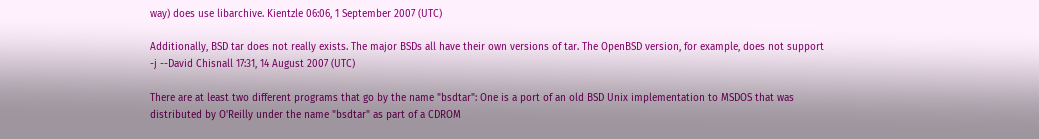way) does use libarchive. Kientzle 06:06, 1 September 2007 (UTC)

Additionally, BSD tar does not really exists. The major BSDs all have their own versions of tar. The OpenBSD version, for example, does not support -j --David Chisnall 17:31, 14 August 2007 (UTC)

There are at least two different programs that go by the name "bsdtar": One is a port of an old BSD Unix implementation to MSDOS that was distributed by O'Reilly under the name "bsdtar" as part of a CDROM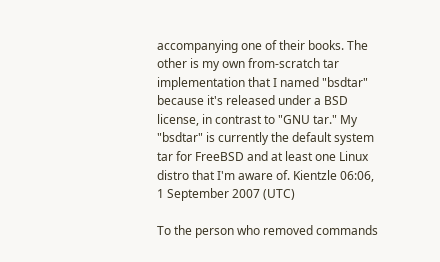accompanying one of their books. The other is my own from-scratch tar implementation that I named "bsdtar" because it's released under a BSD license, in contrast to "GNU tar." My "bsdtar" is currently the default system tar for FreeBSD and at least one Linux distro that I'm aware of. Kientzle 06:06, 1 September 2007 (UTC)

To the person who removed commands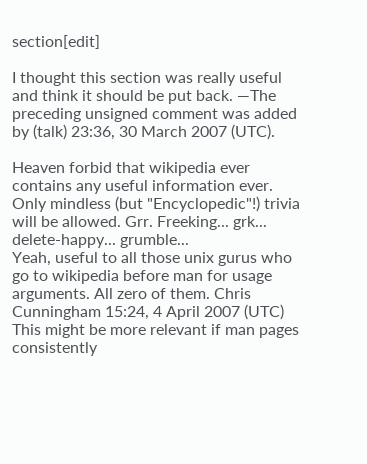section[edit]

I thought this section was really useful and think it should be put back. —The preceding unsigned comment was added by (talk) 23:36, 30 March 2007 (UTC).

Heaven forbid that wikipedia ever contains any useful information ever. Only mindless (but "Encyclopedic"!) trivia will be allowed. Grr. Freeking... grk... delete-happy... grumble...
Yeah, useful to all those unix gurus who go to wikipedia before man for usage arguments. All zero of them. Chris Cunningham 15:24, 4 April 2007 (UTC)
This might be more relevant if man pages consistently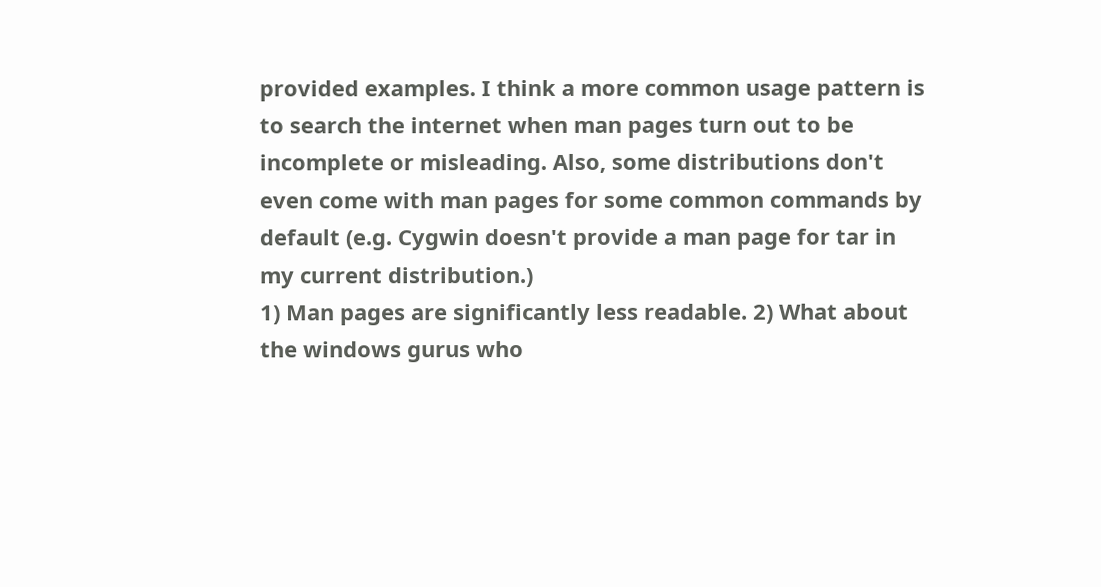provided examples. I think a more common usage pattern is to search the internet when man pages turn out to be incomplete or misleading. Also, some distributions don't even come with man pages for some common commands by default (e.g. Cygwin doesn't provide a man page for tar in my current distribution.)
1) Man pages are significantly less readable. 2) What about the windows gurus who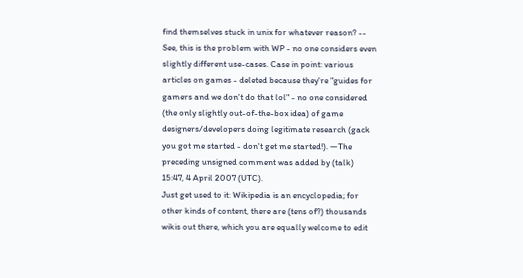find themselves stuck in unix for whatever reason? -- See, this is the problem with WP - no one considers even slightly different use-cases. Case in point: various articles on games - deleted because they're "guides for gamers and we don't do that lol" - no one considered (the only slightly out-of-the-box idea) of game designers/developers doing legitimate research (gack you got me started - don't get me started!). —The preceding unsigned comment was added by (talk) 15:47, 4 April 2007 (UTC).
Just get used to it: Wikipedia is an encyclopedia; for other kinds of content, there are (tens of?) thousands wikis out there, which you are equally welcome to edit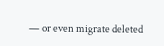— or even migrate deleted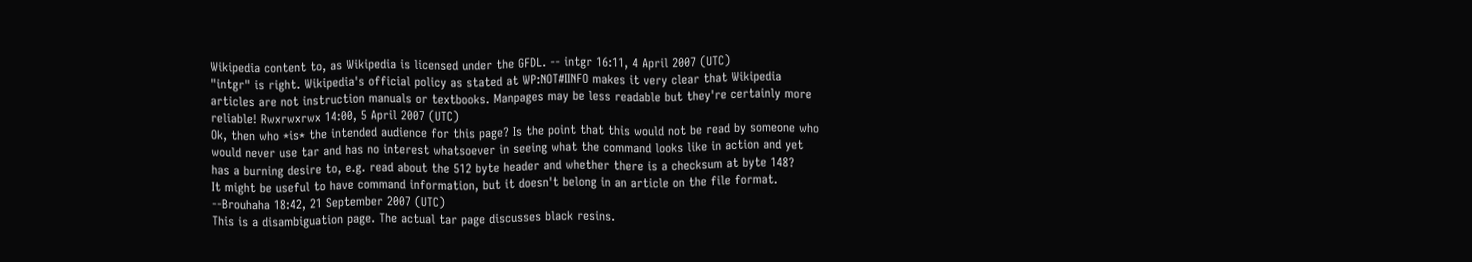Wikipedia content to, as Wikipedia is licensed under the GFDL. -- intgr 16:11, 4 April 2007 (UTC)
"intgr" is right. Wikipedia's official policy as stated at WP:NOT#IINFO makes it very clear that Wikipedia articles are not instruction manuals or textbooks. Manpages may be less readable but they're certainly more reliable! Rwxrwxrwx 14:00, 5 April 2007 (UTC)
Ok, then who *is* the intended audience for this page? Is the point that this would not be read by someone who would never use tar and has no interest whatsoever in seeing what the command looks like in action and yet has a burning desire to, e.g. read about the 512 byte header and whether there is a checksum at byte 148?
It might be useful to have command information, but it doesn't belong in an article on the file format. --Brouhaha 18:42, 21 September 2007 (UTC)
This is a disambiguation page. The actual tar page discusses black resins.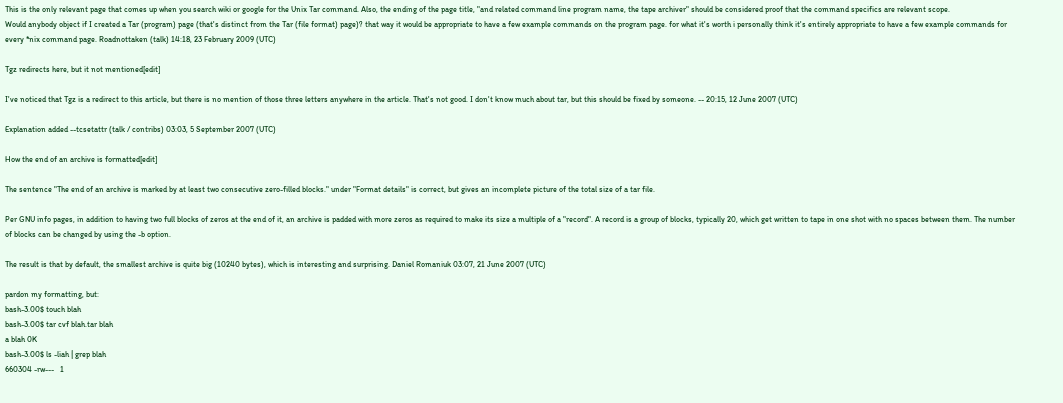This is the only relevant page that comes up when you search wiki or google for the Unix Tar command. Also, the ending of the page title, "and related command line program name, the tape archiver" should be considered proof that the command specifics are relevant scope.
Would anybody object if I created a Tar (program) page (that's distinct from the Tar (file format) page)? that way it would be appropriate to have a few example commands on the program page. for what it's worth i personally think it's entirely appropriate to have a few example commands for every *nix command page. Roadnottaken (talk) 14:18, 23 February 2009 (UTC)

Tgz redirects here, but it not mentioned[edit]

I've noticed that Tgz is a redirect to this article, but there is no mention of those three letters anywhere in the article. That's not good. I don't know much about tar, but this should be fixed by someone. -- 20:15, 12 June 2007 (UTC)

Explanation added --tcsetattr (talk / contribs) 03:03, 5 September 2007 (UTC)

How the end of an archive is formatted[edit]

The sentence "The end of an archive is marked by at least two consecutive zero-filled blocks." under "Format details" is correct, but gives an incomplete picture of the total size of a tar file.

Per GNU info pages, in addition to having two full blocks of zeros at the end of it, an archive is padded with more zeros as required to make its size a multiple of a "record". A record is a group of blocks, typically 20, which get written to tape in one shot with no spaces between them. The number of blocks can be changed by using the -b option.

The result is that by default, the smallest archive is quite big (10240 bytes), which is interesting and surprising. Daniel Romaniuk 03:07, 21 June 2007 (UTC)

pardon my formatting, but:
bash-3.00$ touch blah
bash-3.00$ tar cvf blah.tar blah
a blah 0K
bash-3.00$ ls -liah | grep blah
660304 -rw---   1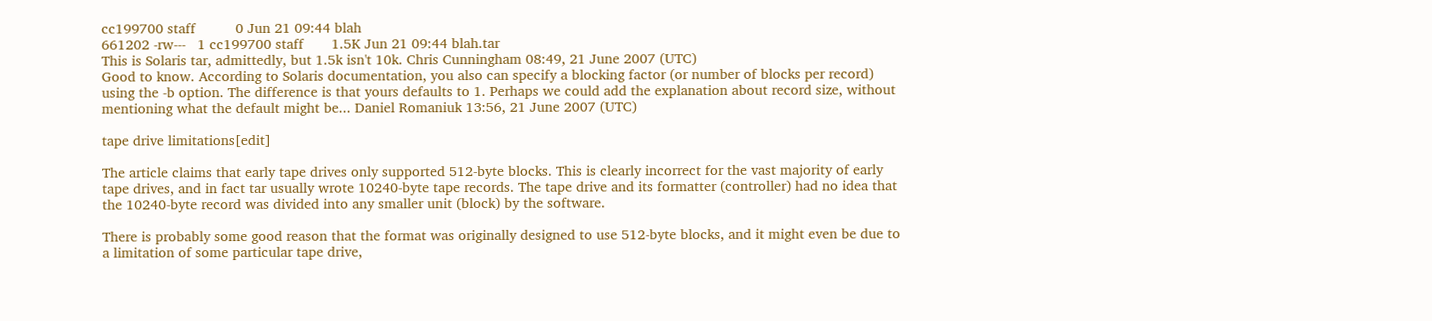cc199700 staff          0 Jun 21 09:44 blah
661202 -rw---   1 cc199700 staff       1.5K Jun 21 09:44 blah.tar
This is Solaris tar, admittedly, but 1.5k isn't 10k. Chris Cunningham 08:49, 21 June 2007 (UTC)
Good to know. According to Solaris documentation, you also can specify a blocking factor (or number of blocks per record) using the -b option. The difference is that yours defaults to 1. Perhaps we could add the explanation about record size, without mentioning what the default might be... Daniel Romaniuk 13:56, 21 June 2007 (UTC)

tape drive limitations[edit]

The article claims that early tape drives only supported 512-byte blocks. This is clearly incorrect for the vast majority of early tape drives, and in fact tar usually wrote 10240-byte tape records. The tape drive and its formatter (controller) had no idea that the 10240-byte record was divided into any smaller unit (block) by the software.

There is probably some good reason that the format was originally designed to use 512-byte blocks, and it might even be due to a limitation of some particular tape drive,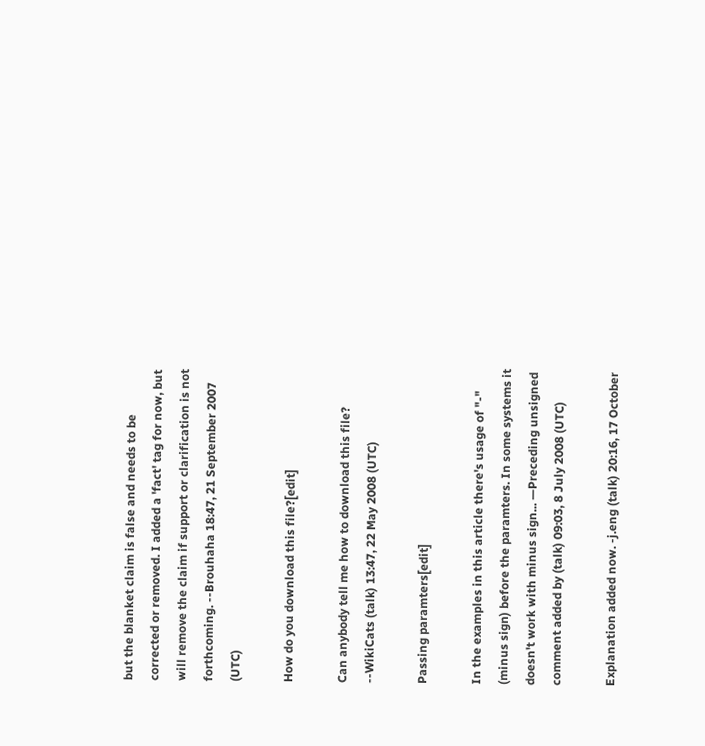but the blanket claim is false and needs to be corrected or removed. I added a 'fact' tag for now, but will remove the claim if support or clarification is not forthcoming. --Brouhaha 18:47, 21 September 2007 (UTC)

How do you download this file?[edit]

Can anybody tell me how to download this file? --WikiCats (talk) 13:47, 22 May 2008 (UTC)

Passing paramters[edit]

In the examples in this article there's usage of "-" (minus sign) before the paramters. In some systems it doesn't work with minus sign... —Preceding unsigned comment added by (talk) 09:03, 8 July 2008 (UTC)

Explanation added now. -j.eng (talk) 20:16, 17 October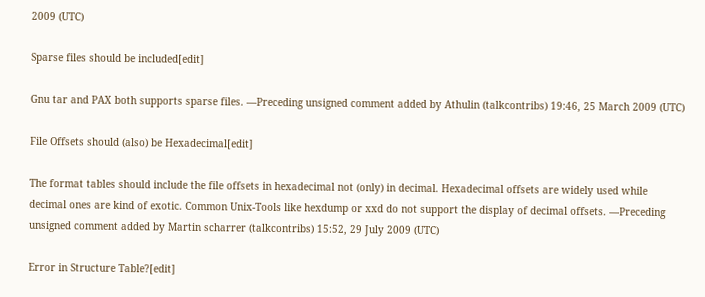2009 (UTC)

Sparse files should be included[edit]

Gnu tar and PAX both supports sparse files. —Preceding unsigned comment added by Athulin (talkcontribs) 19:46, 25 March 2009 (UTC)

File Offsets should (also) be Hexadecimal[edit]

The format tables should include the file offsets in hexadecimal not (only) in decimal. Hexadecimal offsets are widely used while decimal ones are kind of exotic. Common Unix-Tools like hexdump or xxd do not support the display of decimal offsets. —Preceding unsigned comment added by Martin scharrer (talkcontribs) 15:52, 29 July 2009 (UTC)

Error in Structure Table?[edit]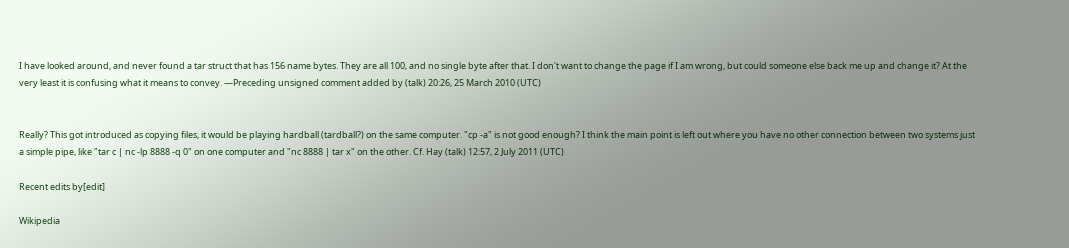I have looked around, and never found a tar struct that has 156 name bytes. They are all 100, and no single byte after that. I don't want to change the page if I am wrong, but could someone else back me up and change it? At the very least it is confusing what it means to convey. —Preceding unsigned comment added by (talk) 20:26, 25 March 2010 (UTC)


Really? This got introduced as copying files, it would be playing hardball (tardball?) on the same computer. "cp -a" is not good enough? I think the main point is left out where you have no other connection between two systems just a simple pipe, like "tar c | nc -lp 8888 -q 0" on one computer and "nc 8888 | tar x" on the other. Cf. Hay (talk) 12:57, 2 July 2011 (UTC)

Recent edits by[edit]

Wikipedia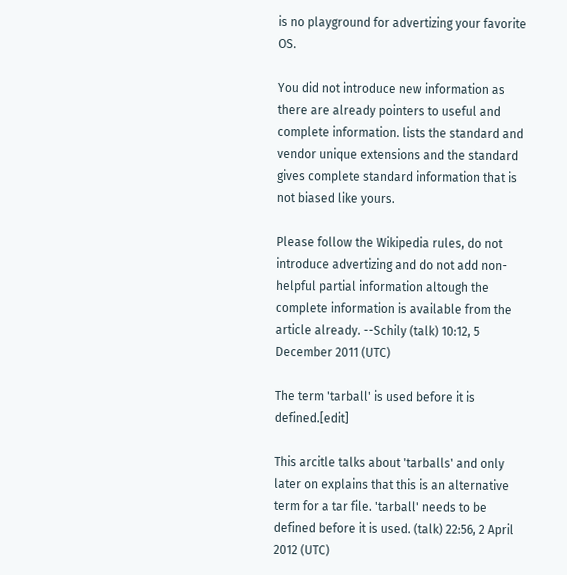is no playground for advertizing your favorite OS.

You did not introduce new information as there are already pointers to useful and complete information. lists the standard and vendor unique extensions and the standard gives complete standard information that is not biased like yours.

Please follow the Wikipedia rules, do not introduce advertizing and do not add non-helpful partial information altough the complete information is available from the article already. --Schily (talk) 10:12, 5 December 2011 (UTC)

The term 'tarball' is used before it is defined.[edit]

This arcitle talks about 'tarballs' and only later on explains that this is an alternative term for a tar file. 'tarball' needs to be defined before it is used. (talk) 22:56, 2 April 2012 (UTC)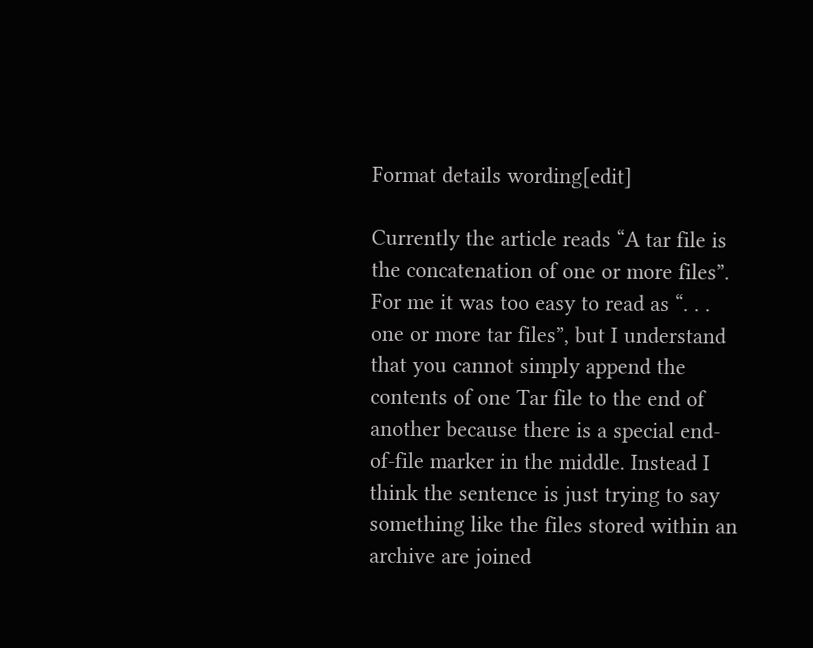Format details wording[edit]

Currently the article reads “A tar file is the concatenation of one or more files”. For me it was too easy to read as “. . . one or more tar files”, but I understand that you cannot simply append the contents of one Tar file to the end of another because there is a special end-of-file marker in the middle. Instead I think the sentence is just trying to say something like the files stored within an archive are joined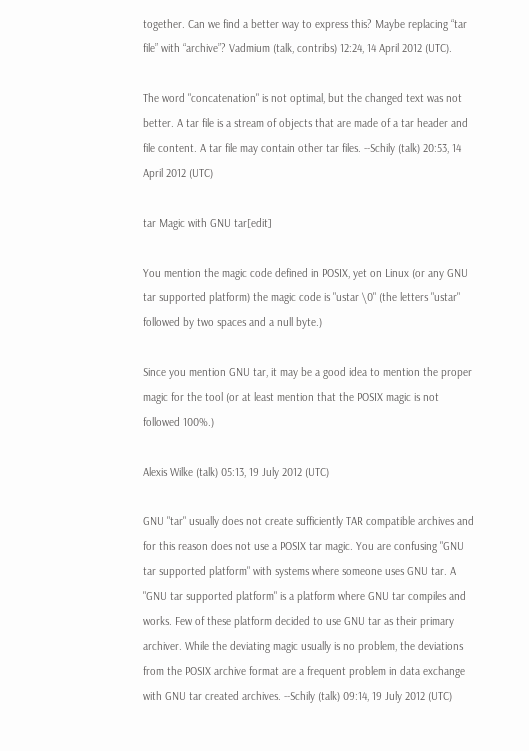together. Can we find a better way to express this? Maybe replacing “tar file” with “archive”? Vadmium (talk, contribs) 12:24, 14 April 2012 (UTC).

The word "concatenation" is not optimal, but the changed text was not better. A tar file is a stream of objects that are made of a tar header and file content. A tar file may contain other tar files. --Schily (talk) 20:53, 14 April 2012 (UTC)

tar Magic with GNU tar[edit]

You mention the magic code defined in POSIX, yet on Linux (or any GNU tar supported platform) the magic code is "ustar \0" (the letters "ustar" followed by two spaces and a null byte.)

Since you mention GNU tar, it may be a good idea to mention the proper magic for the tool (or at least mention that the POSIX magic is not followed 100%.)

Alexis Wilke (talk) 05:13, 19 July 2012 (UTC)

GNU "tar" usually does not create sufficiently TAR compatible archives and for this reason does not use a POSIX tar magic. You are confusing "GNU tar supported platform" with systems where someone uses GNU tar. A "GNU tar supported platform" is a platform where GNU tar compiles and works. Few of these platform decided to use GNU tar as their primary archiver. While the deviating magic usually is no problem, the deviations from the POSIX archive format are a frequent problem in data exchange with GNU tar created archives. --Schily (talk) 09:14, 19 July 2012 (UTC)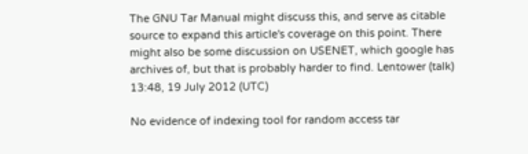The GNU Tar Manual might discuss this, and serve as citable source to expand this article's coverage on this point. There might also be some discussion on USENET, which google has archives of, but that is probably harder to find. Lentower (talk) 13:48, 19 July 2012 (UTC)

No evidence of indexing tool for random access tar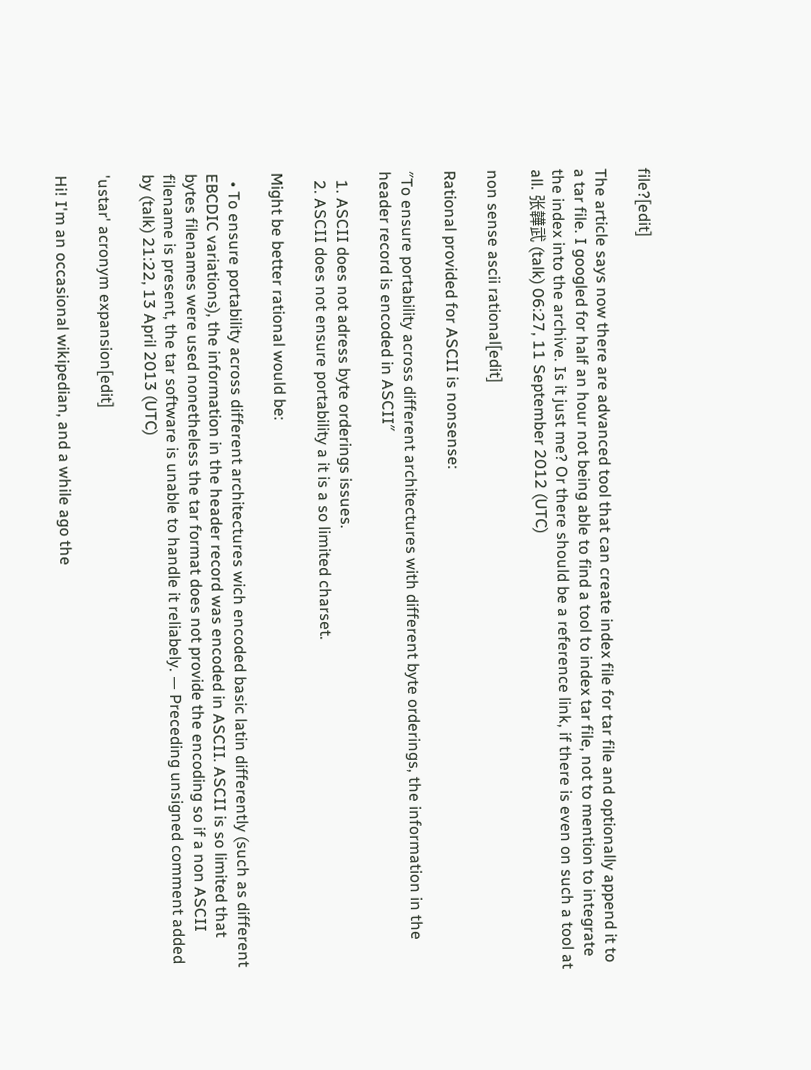file?[edit]

The article says now there are advanced tool that can create index file for tar file and optionally append it to a tar file. I googled for half an hour not being able to find a tool to index tar file, not to mention to integrate the index into the archive. Is it just me? Or there should be a reference link, if there is even on such a tool at all. 张韡武 (talk) 06:27, 11 September 2012 (UTC)

non sense ascii rational[edit]

Rational provided for ASCII is nonsense:

″To ensure portability across different architectures with different byte orderings, the information in the header record is encoded in ASCII″

  1. ASCII does not adress byte orderings issues.
  2. ASCII does not ensure portability a it is a so limited charset.

Might be better rational would be:

  • To ensure portability across different architectures wich encoded basic latin differently (such as different EBCDIC variations), the information in the header record was encoded in ASCII. ASCII is so limited that bytes filenames were used nonetheless the tar format does not provide the encoding so if a non ASCII filename is present, the tar software is unable to handle it reliabely. — Preceding unsigned comment added by (talk) 21:22, 13 April 2013 (UTC)

'ustar' acronym expansion[edit]

Hi! I'm an occasional wikipedian, and a while ago the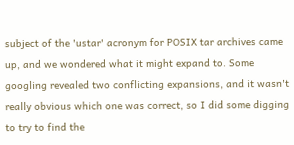subject of the 'ustar' acronym for POSIX tar archives came up, and we wondered what it might expand to. Some googling revealed two conflicting expansions, and it wasn't really obvious which one was correct, so I did some digging to try to find the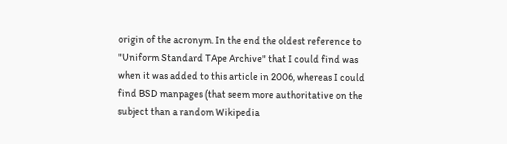origin of the acronym. In the end the oldest reference to "Uniform Standard TApe Archive" that I could find was when it was added to this article in 2006, whereas I could find BSD manpages (that seem more authoritative on the subject than a random Wikipedia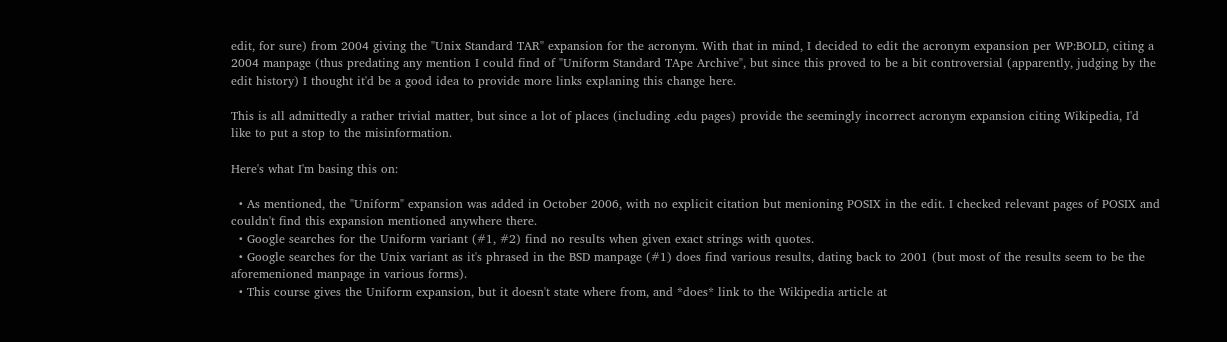edit, for sure) from 2004 giving the "Unix Standard TAR" expansion for the acronym. With that in mind, I decided to edit the acronym expansion per WP:BOLD, citing a 2004 manpage (thus predating any mention I could find of "Uniform Standard TApe Archive", but since this proved to be a bit controversial (apparently, judging by the edit history) I thought it'd be a good idea to provide more links explaning this change here.

This is all admittedly a rather trivial matter, but since a lot of places (including .edu pages) provide the seemingly incorrect acronym expansion citing Wikipedia, I'd like to put a stop to the misinformation.

Here's what I'm basing this on:

  • As mentioned, the "Uniform" expansion was added in October 2006, with no explicit citation but menioning POSIX in the edit. I checked relevant pages of POSIX and couldn't find this expansion mentioned anywhere there.
  • Google searches for the Uniform variant (#1, #2) find no results when given exact strings with quotes.
  • Google searches for the Unix variant as it's phrased in the BSD manpage (#1) does find various results, dating back to 2001 (but most of the results seem to be the aforemenioned manpage in various forms).
  • This course gives the Uniform expansion, but it doesn't state where from, and *does* link to the Wikipedia article at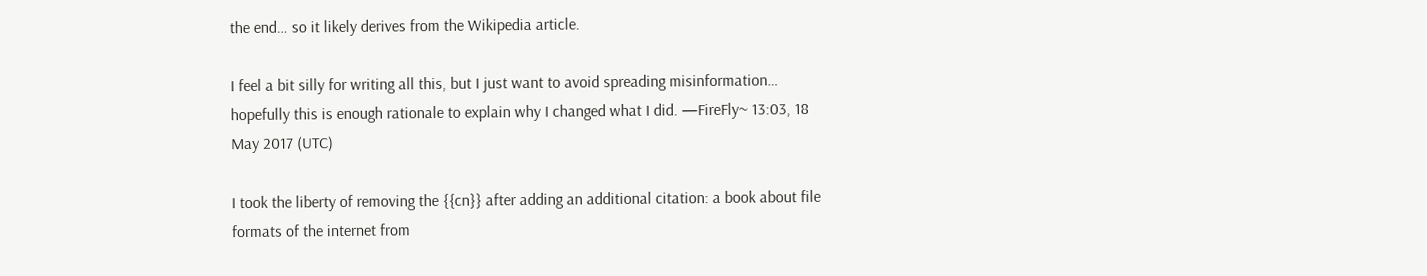the end… so it likely derives from the Wikipedia article.

I feel a bit silly for writing all this, but I just want to avoid spreading misinformation… hopefully this is enough rationale to explain why I changed what I did. —FireFly~ 13:03, 18 May 2017 (UTC)

I took the liberty of removing the {{cn}} after adding an additional citation: a book about file formats of the internet from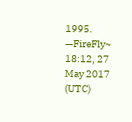1995. —FireFly~ 18:12, 27 May 2017 (UTC)